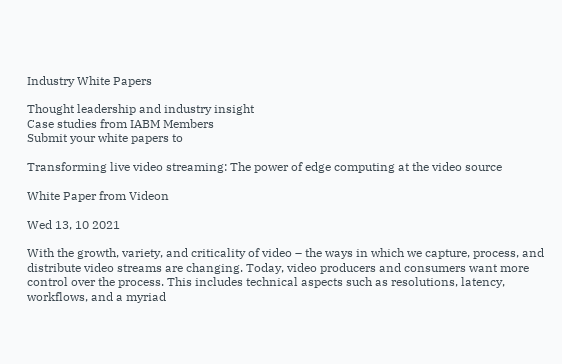Industry White Papers

Thought leadership and industry insight
Case studies from IABM Members
Submit your white papers to

Transforming live video streaming: The power of edge computing at the video source

White Paper from Videon

Wed 13, 10 2021

With the growth, variety, and criticality of video – the ways in which we capture, process, and distribute video streams are changing. Today, video producers and consumers want more control over the process. This includes technical aspects such as resolutions, latency, workflows, and a myriad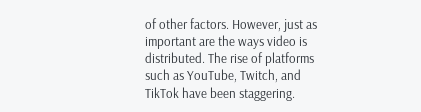of other factors. However, just as important are the ways video is distributed. The rise of platforms such as YouTube, Twitch, and TikTok have been staggering.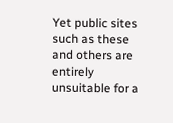Yet public sites such as these and others are entirely unsuitable for a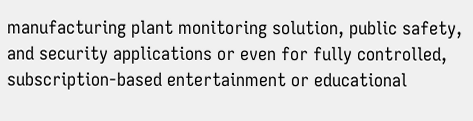manufacturing plant monitoring solution, public safety, and security applications or even for fully controlled, subscription-based entertainment or educational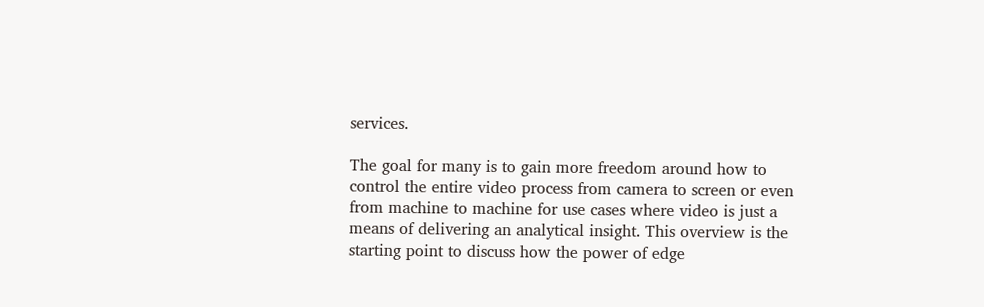services.

The goal for many is to gain more freedom around how to control the entire video process from camera to screen or even from machine to machine for use cases where video is just a means of delivering an analytical insight. This overview is the starting point to discuss how the power of edge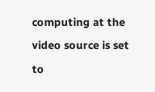computing at the video source is set to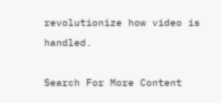revolutionize how video is handled.

Search For More Content